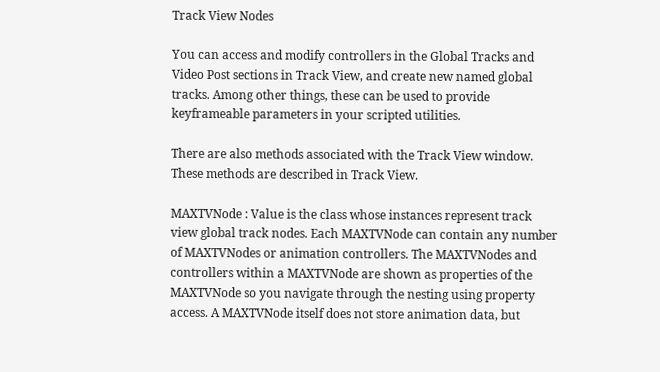Track View Nodes

You can access and modify controllers in the Global Tracks and Video Post sections in Track View, and create new named global tracks. Among other things, these can be used to provide keyframeable parameters in your scripted utilities.

There are also methods associated with the Track View window. These methods are described in Track View.

MAXTVNode : Value is the class whose instances represent track view global track nodes. Each MAXTVNode can contain any number of MAXTVNodes or animation controllers. The MAXTVNodes and controllers within a MAXTVNode are shown as properties of the MAXTVNode so you navigate through the nesting using property access. A MAXTVNode itself does not store animation data, but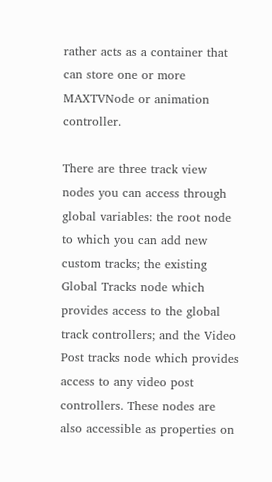rather acts as a container that can store one or more MAXTVNode or animation controller.

There are three track view nodes you can access through global variables: the root node to which you can add new custom tracks; the existing Global Tracks node which provides access to the global track controllers; and the Video Post tracks node which provides access to any video post controllers. These nodes are also accessible as properties on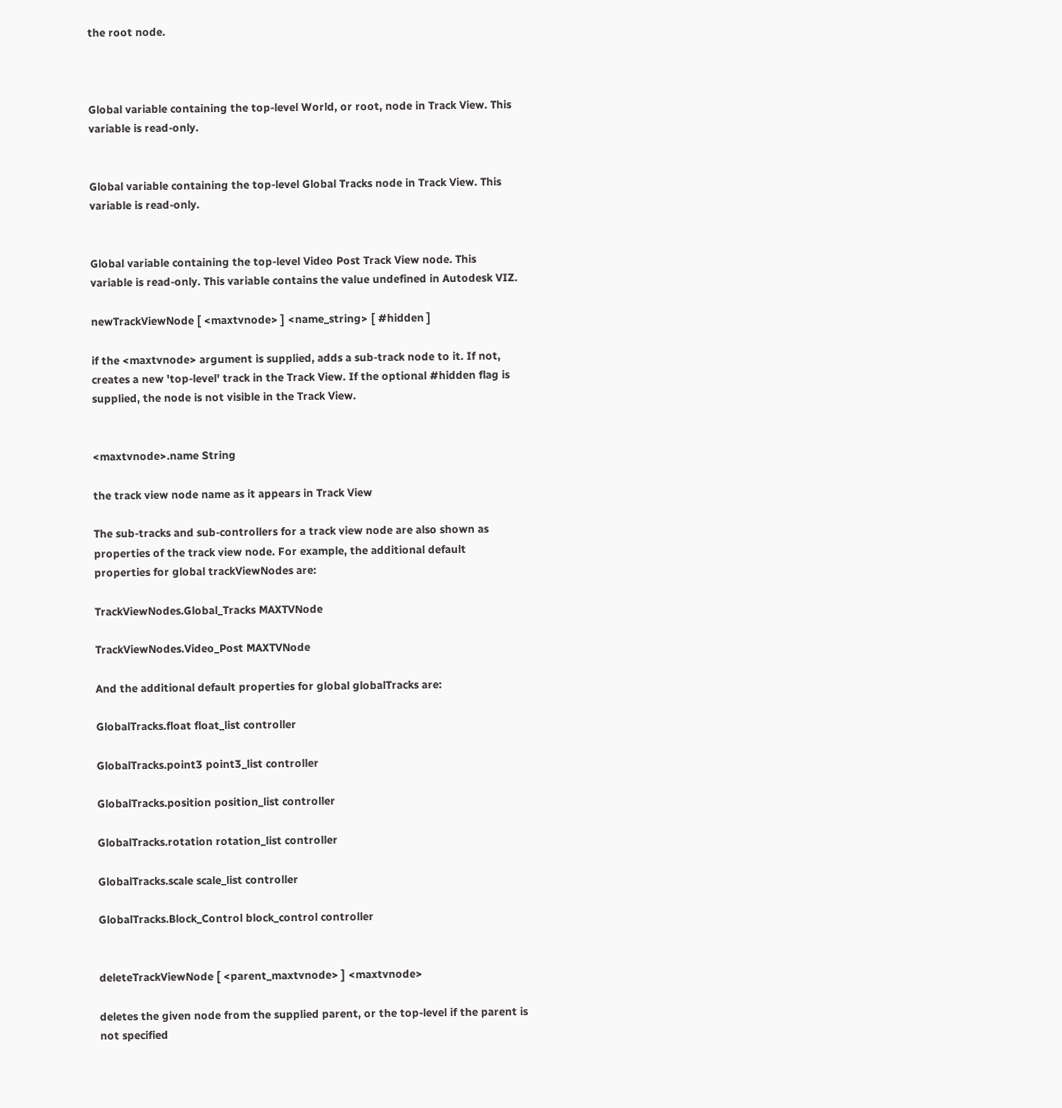the root node.



Global variable containing the top-level World, or root, node in Track View. This variable is read-only.


Global variable containing the top-level Global Tracks node in Track View. This variable is read-only.


Global variable containing the top-level Video Post Track View node. This variable is read-only. This variable contains the value undefined in Autodesk VIZ.

newTrackViewNode [ <maxtvnode> ] <name_string> [ #hidden ]

if the <maxtvnode> argument is supplied, adds a sub-track node to it. If not, creates a new 'top-level' track in the Track View. If the optional #hidden flag is supplied, the node is not visible in the Track View.


<maxtvnode>.name String

the track view node name as it appears in Track View

The sub-tracks and sub-controllers for a track view node are also shown as properties of the track view node. For example, the additional default properties for global trackViewNodes are:

TrackViewNodes.Global_Tracks MAXTVNode

TrackViewNodes.Video_Post MAXTVNode

And the additional default properties for global globalTracks are:

GlobalTracks.float float_list controller

GlobalTracks.point3 point3_list controller

GlobalTracks.position position_list controller

GlobalTracks.rotation rotation_list controller

GlobalTracks.scale scale_list controller

GlobalTracks.Block_Control block_control controller


deleteTrackViewNode [ <parent_maxtvnode> ] <maxtvnode>

deletes the given node from the supplied parent, or the top-level if the parent is not specified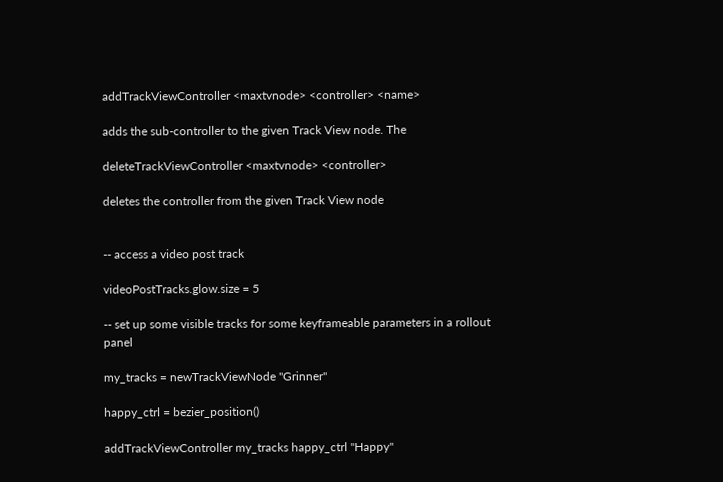addTrackViewController <maxtvnode> <controller> <name>

adds the sub-controller to the given Track View node. The

deleteTrackViewController <maxtvnode> <controller>

deletes the controller from the given Track View node


-- access a video post track

videoPostTracks.glow.size = 5

-- set up some visible tracks for some keyframeable parameters in a rollout panel

my_tracks = newTrackViewNode "Grinner"

happy_ctrl = bezier_position()

addTrackViewController my_tracks happy_ctrl "Happy"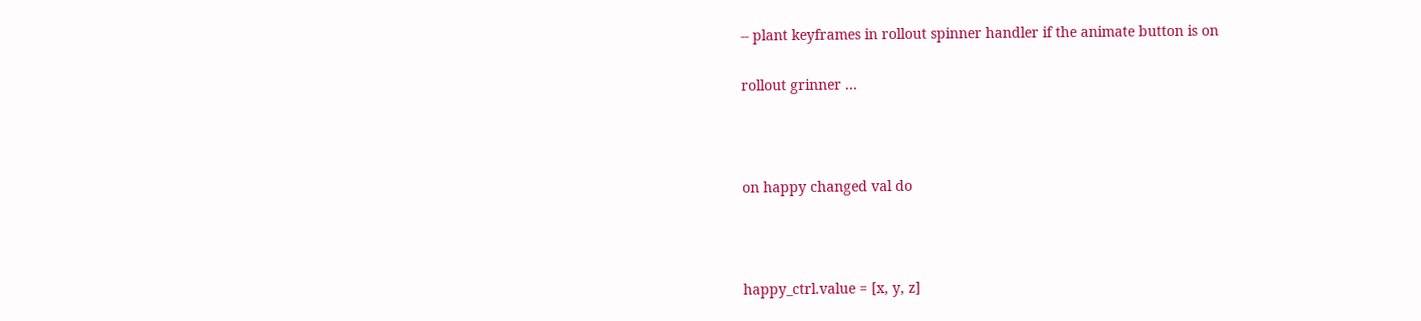-- plant keyframes in rollout spinner handler if the animate button is on

rollout grinner ...



on happy changed val do



happy_ctrl.value = [x, y, z]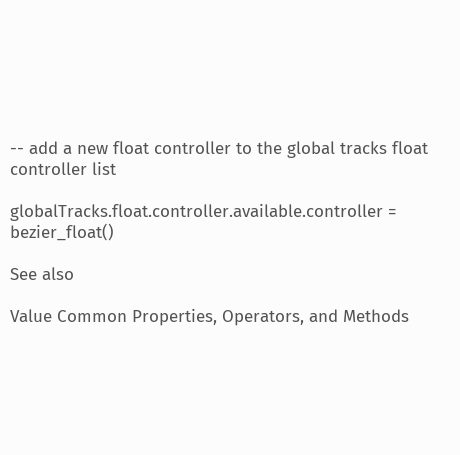-- add a new float controller to the global tracks float controller list

globalTracks.float.controller.available.controller = bezier_float()

See also

Value Common Properties, Operators, and Methods